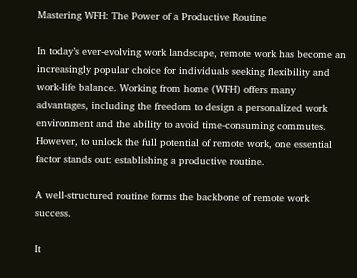Mastering WFH: The Power of a Productive Routine

In today’s ever-evolving work landscape, remote work has become an increasingly popular choice for individuals seeking flexibility and work-life balance. Working from home (WFH) offers many advantages, including the freedom to design a personalized work environment and the ability to avoid time-consuming commutes. However, to unlock the full potential of remote work, one essential factor stands out: establishing a productive routine.

A well-structured routine forms the backbone of remote work success.

It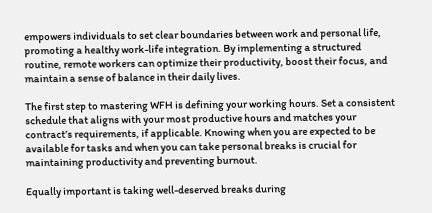empowers individuals to set clear boundaries between work and personal life, promoting a healthy work-life integration. By implementing a structured routine, remote workers can optimize their productivity, boost their focus, and maintain a sense of balance in their daily lives.

The first step to mastering WFH is defining your working hours. Set a consistent schedule that aligns with your most productive hours and matches your contract’s requirements, if applicable. Knowing when you are expected to be available for tasks and when you can take personal breaks is crucial for maintaining productivity and preventing burnout.

Equally important is taking well-deserved breaks during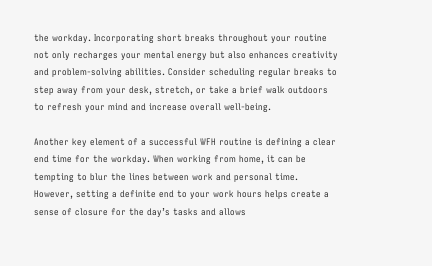the workday. Incorporating short breaks throughout your routine not only recharges your mental energy but also enhances creativity and problem-solving abilities. Consider scheduling regular breaks to step away from your desk, stretch, or take a brief walk outdoors to refresh your mind and increase overall well-being.

Another key element of a successful WFH routine is defining a clear end time for the workday. When working from home, it can be tempting to blur the lines between work and personal time. However, setting a definite end to your work hours helps create a sense of closure for the day’s tasks and allows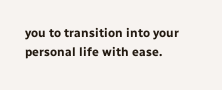you to transition into your personal life with ease.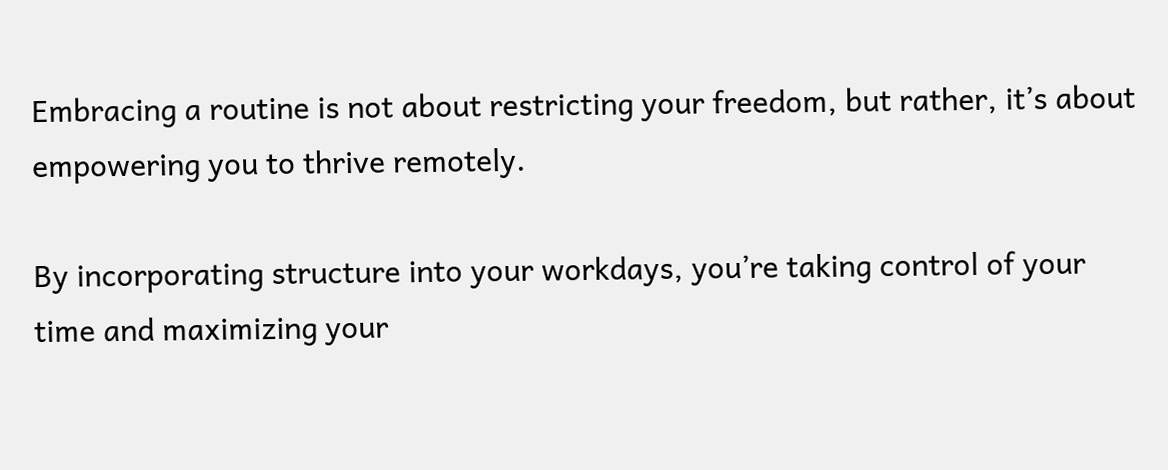Embracing a routine is not about restricting your freedom, but rather, it’s about empowering you to thrive remotely.

By incorporating structure into your workdays, you’re taking control of your time and maximizing your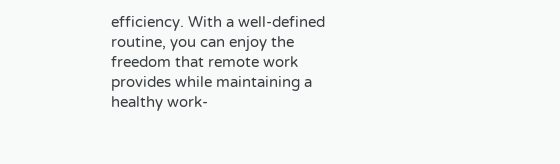efficiency. With a well-defined routine, you can enjoy the freedom that remote work provides while maintaining a healthy work-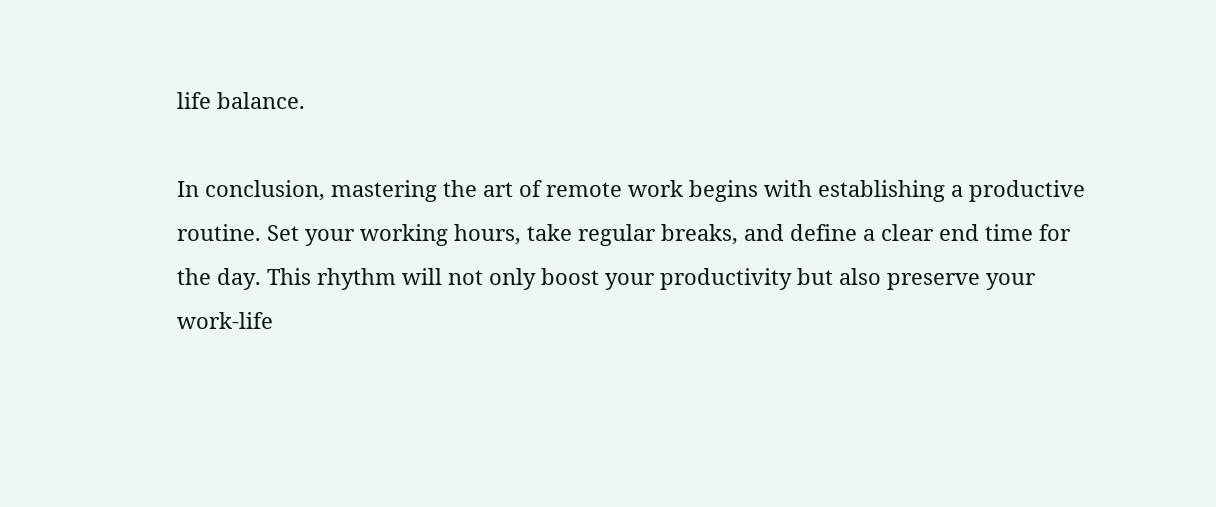life balance.

In conclusion, mastering the art of remote work begins with establishing a productive routine. Set your working hours, take regular breaks, and define a clear end time for the day. This rhythm will not only boost your productivity but also preserve your work-life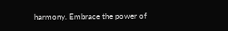harmony. Embrace the power of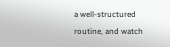a well-structured routine, and watch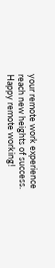your remote work experience reach new heights of success. Happy remote working!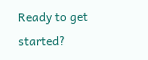Ready to get started?